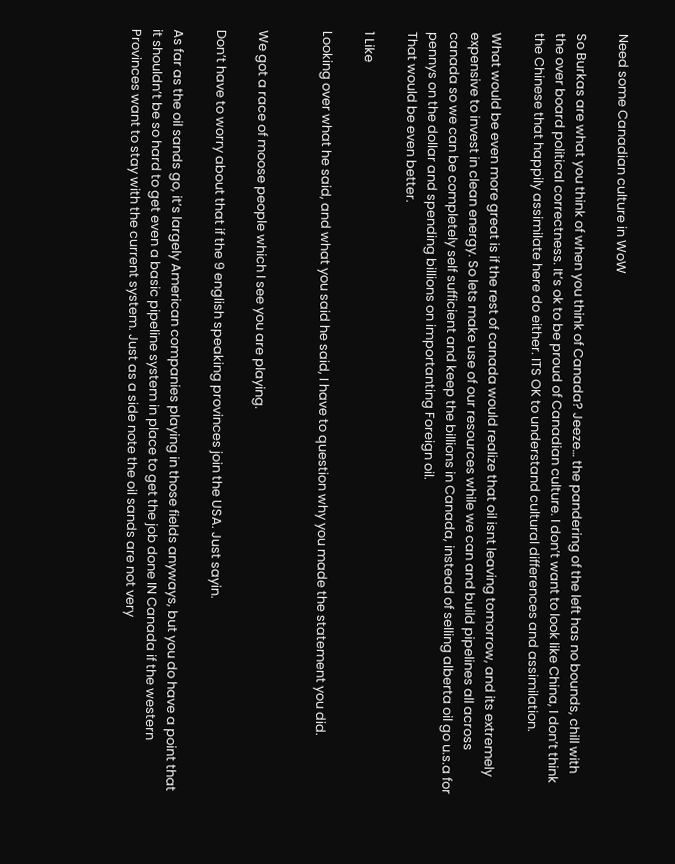Need some Canadian culture in WoW

So Burkas are what you think of when you think of Canada? Jeeze… the pandering of the left has no bounds, chill with the over board political correctness. It’s ok to be proud of Canadian culture. I don’t want to look like China, I don’t think the Chinese that happily assimilate here do either. ITS OK to understand cultural differences and assimilation.

What would be even more great is if the rest of canada would realize that oil isnt leaving tomorrow, and its extremely expensive to invest in clean energy. So lets make use of our resources while we can and build pipelines all across canada so we can be completely self sufficient and keep the billions in Canada, instead of selling alberta oil go u.s.a for pennys on the dollar and spending billions on importanting Foreign oil.
That would be even better.

1 Like

Looking over what he said, and what you said he said, I have to question why you made the statement you did.


We got a race of moose people which I see you are playing.

Don’t have to worry about that if the 9 english speaking provinces join the USA. Just sayin.

As far as the oil sands go, it’s largely American companies playing in those fields anyways, but you do have a point that it shouldn’t be so hard to get even a basic pipeline system in place to get the job done IN Canada if the western Provinces want to stay with the current system. Just as a side note the oil sands are not very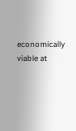economically viable at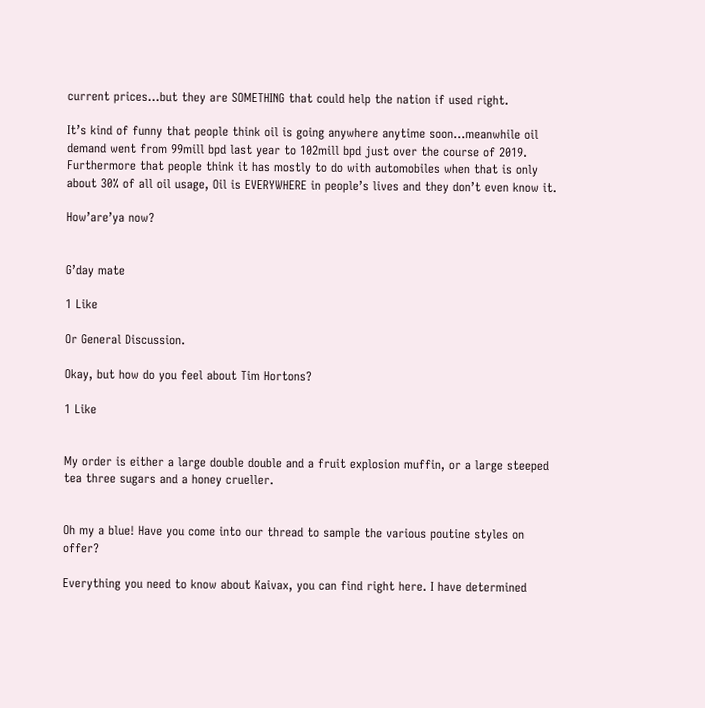current prices…but they are SOMETHING that could help the nation if used right.

It’s kind of funny that people think oil is going anywhere anytime soon…meanwhile oil demand went from 99mill bpd last year to 102mill bpd just over the course of 2019. Furthermore that people think it has mostly to do with automobiles when that is only about 30% of all oil usage, Oil is EVERYWHERE in people’s lives and they don’t even know it.

How’are’ya now?


G’day mate

1 Like

Or General Discussion.

Okay, but how do you feel about Tim Hortons?

1 Like


My order is either a large double double and a fruit explosion muffin, or a large steeped tea three sugars and a honey crueller.


Oh my a blue! Have you come into our thread to sample the various poutine styles on offer?

Everything you need to know about Kaivax, you can find right here. I have determined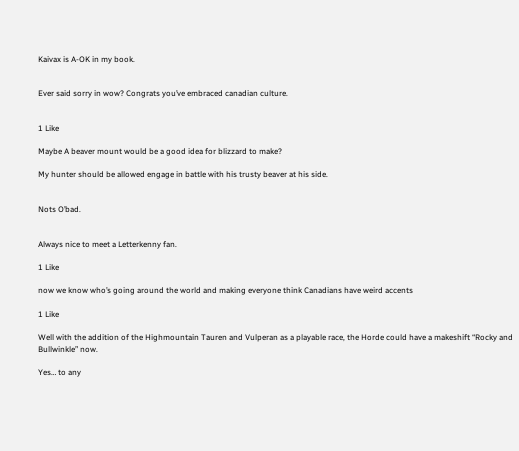Kaivax is A-OK in my book.


Ever said sorry in wow? Congrats you’ve embraced canadian culture.


1 Like

Maybe A beaver mount would be a good idea for blizzard to make?

My hunter should be allowed engage in battle with his trusty beaver at his side.


Nots O’bad.


Always nice to meet a Letterkenny fan.

1 Like

now we know who’s going around the world and making everyone think Canadians have weird accents

1 Like

Well with the addition of the Highmountain Tauren and Vulperan as a playable race, the Horde could have a makeshift “Rocky and Bullwinkle” now.

Yes… to any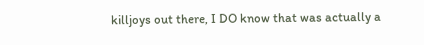killjoys out there, I DO know that was actually a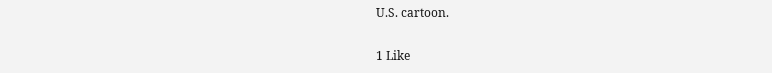U.S. cartoon.

1 Like